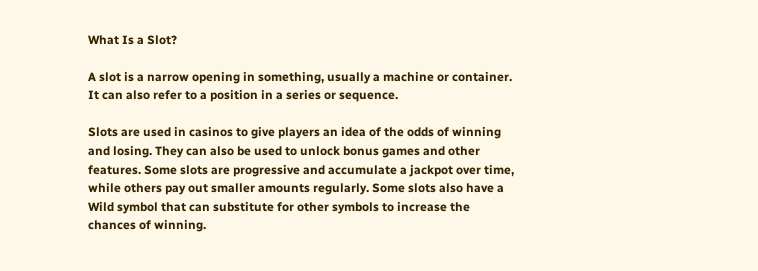What Is a Slot?

A slot is a narrow opening in something, usually a machine or container. It can also refer to a position in a series or sequence.

Slots are used in casinos to give players an idea of the odds of winning and losing. They can also be used to unlock bonus games and other features. Some slots are progressive and accumulate a jackpot over time, while others pay out smaller amounts regularly. Some slots also have a Wild symbol that can substitute for other symbols to increase the chances of winning.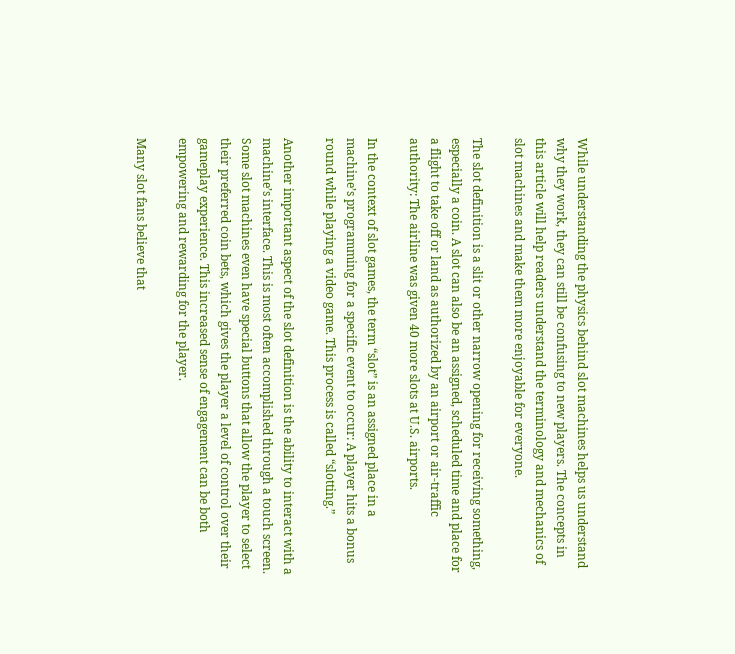While understanding the physics behind slot machines helps us understand why they work, they can still be confusing to new players. The concepts in this article will help readers understand the terminology and mechanics of slot machines and make them more enjoyable for everyone.

The slot definition is a slit or other narrow opening for receiving something, especially a coin. A slot can also be an assigned, scheduled time and place for a flight to take off or land as authorized by an airport or air-traffic authority: The airline was given 40 more slots at U.S. airports.

In the context of slot games, the term “slot” is an assigned place in a machine’s programming for a specific event to occur: A player hits a bonus round while playing a video game. This process is called “slotting.”

Another important aspect of the slot definition is the ability to interact with a machine’s interface. This is most often accomplished through a touch screen. Some slot machines even have special buttons that allow the player to select their preferred coin bets, which gives the player a level of control over their gameplay experience. This increased sense of engagement can be both empowering and rewarding for the player.

Many slot fans believe that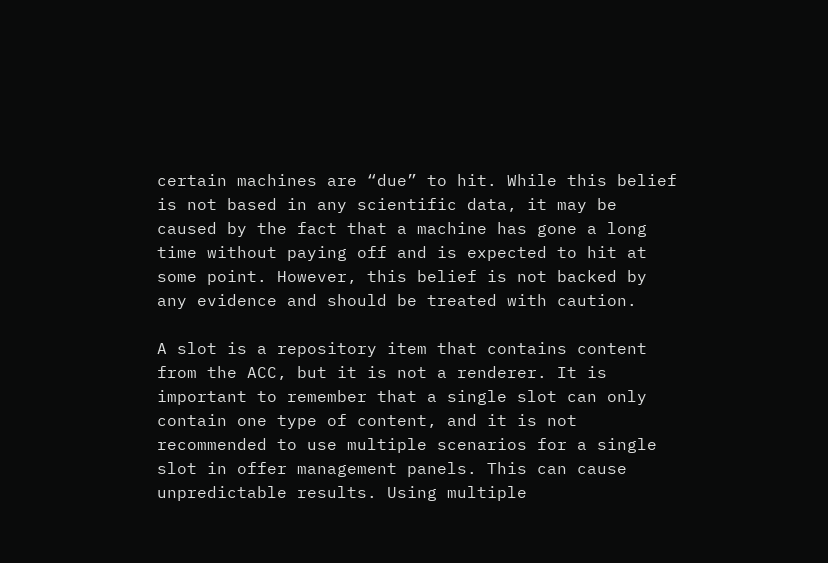certain machines are “due” to hit. While this belief is not based in any scientific data, it may be caused by the fact that a machine has gone a long time without paying off and is expected to hit at some point. However, this belief is not backed by any evidence and should be treated with caution.

A slot is a repository item that contains content from the ACC, but it is not a renderer. It is important to remember that a single slot can only contain one type of content, and it is not recommended to use multiple scenarios for a single slot in offer management panels. This can cause unpredictable results. Using multiple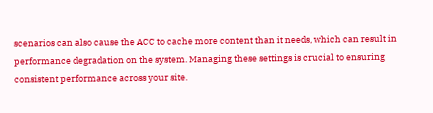scenarios can also cause the ACC to cache more content than it needs, which can result in performance degradation on the system. Managing these settings is crucial to ensuring consistent performance across your site.